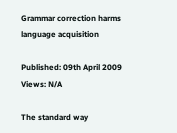Grammar correction harms language acquisition

Published: 09th April 2009
Views: N/A

The standard way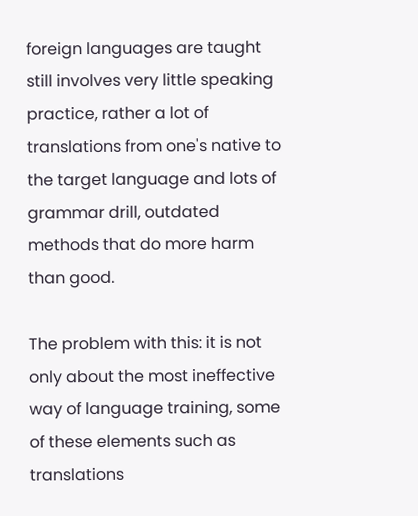foreign languages are taught still involves very little speaking practice, rather a lot of translations from one's native to the target language and lots of grammar drill, outdated methods that do more harm than good.

The problem with this: it is not only about the most ineffective way of language training, some of these elements such as translations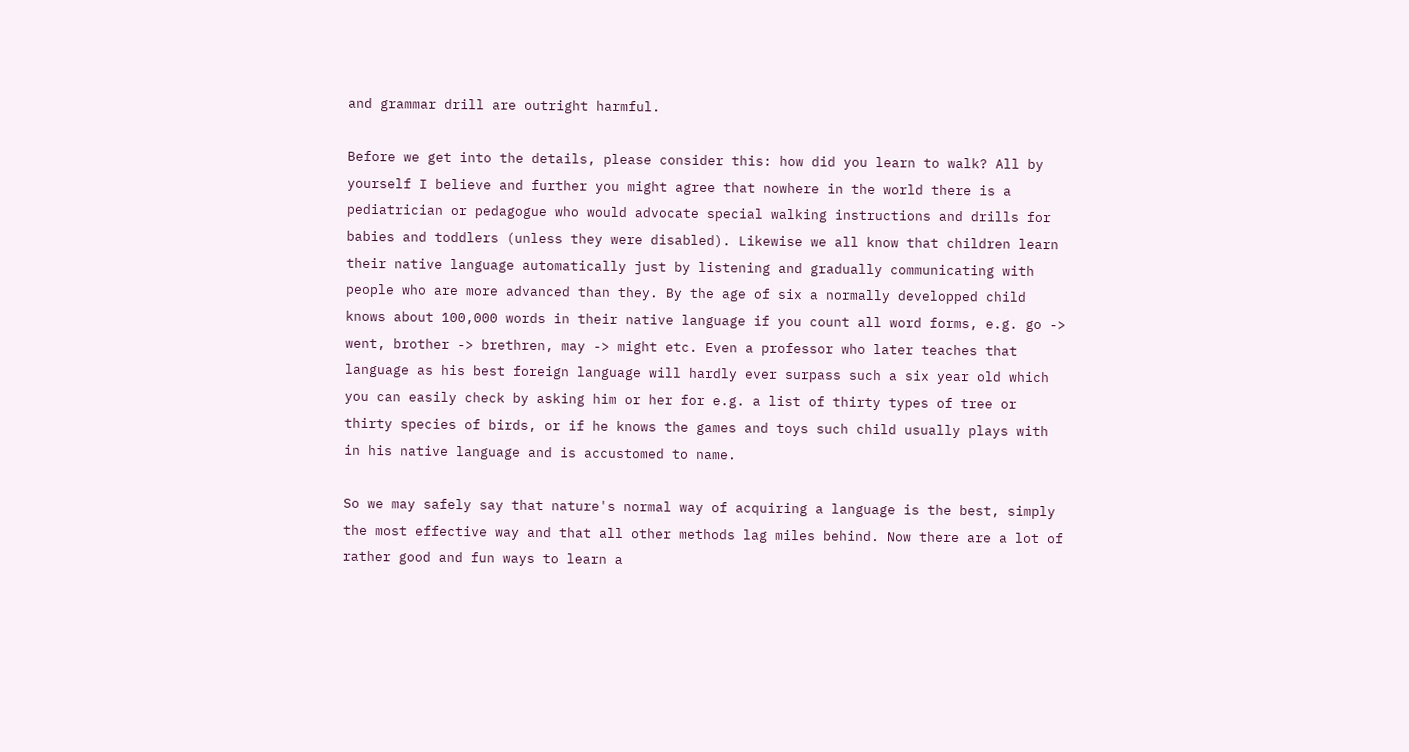and grammar drill are outright harmful.

Before we get into the details, please consider this: how did you learn to walk? All by yourself I believe and further you might agree that nowhere in the world there is a pediatrician or pedagogue who would advocate special walking instructions and drills for babies and toddlers (unless they were disabled). Likewise we all know that children learn their native language automatically just by listening and gradually communicating with people who are more advanced than they. By the age of six a normally developped child knows about 100,000 words in their native language if you count all word forms, e.g. go -> went, brother -> brethren, may -> might etc. Even a professor who later teaches that language as his best foreign language will hardly ever surpass such a six year old which you can easily check by asking him or her for e.g. a list of thirty types of tree or thirty species of birds, or if he knows the games and toys such child usually plays with in his native language and is accustomed to name.

So we may safely say that nature's normal way of acquiring a language is the best, simply the most effective way and that all other methods lag miles behind. Now there are a lot of rather good and fun ways to learn a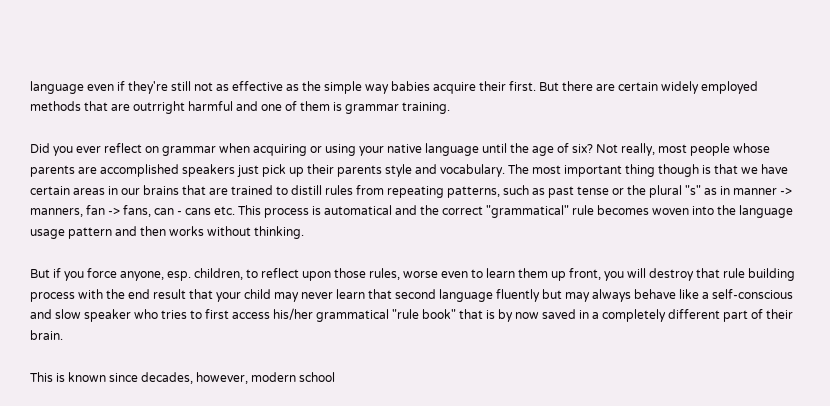language even if they're still not as effective as the simple way babies acquire their first. But there are certain widely employed methods that are outrright harmful and one of them is grammar training.

Did you ever reflect on grammar when acquiring or using your native language until the age of six? Not really, most people whose parents are accomplished speakers just pick up their parents style and vocabulary. The most important thing though is that we have certain areas in our brains that are trained to distill rules from repeating patterns, such as past tense or the plural "s" as in manner -> manners, fan -> fans, can - cans etc. This process is automatical and the correct "grammatical" rule becomes woven into the language usage pattern and then works without thinking.

But if you force anyone, esp. children, to reflect upon those rules, worse even to learn them up front, you will destroy that rule building process with the end result that your child may never learn that second language fluently but may always behave like a self-conscious and slow speaker who tries to first access his/her grammatical "rule book" that is by now saved in a completely different part of their brain.

This is known since decades, however, modern school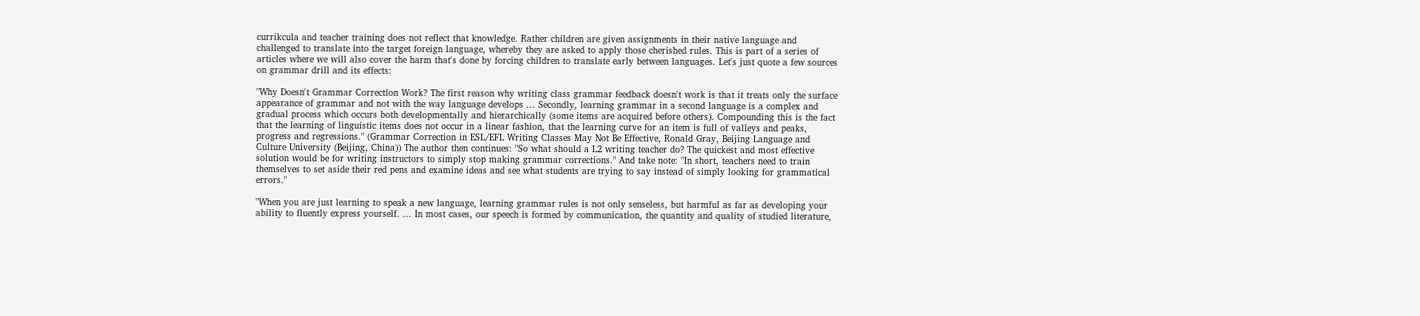currikcula and teacher training does not reflect that knowledge. Rather children are given assignments in their native language and challenged to translate into the target foreign language, whereby they are asked to apply those cherished rules. This is part of a series of articles where we will also cover the harm that's done by forcing children to translate early between languages. Let's just quote a few sources on grammar drill and its effects:

"Why Doesn't Grammar Correction Work? The first reason why writing class grammar feedback doesn't work is that it treats only the surface appearance of grammar and not with the way language develops ... Secondly, learning grammar in a second language is a complex and gradual process which occurs both developmentally and hierarchically (some items are acquired before others). Compounding this is the fact that the learning of linguistic items does not occur in a linear fashion, that the learning curve for an item is full of valleys and peaks, progress and regressions." (Grammar Correction in ESL/EFL Writing Classes May Not Be Effective, Ronald Gray, Beijing Language and Culture University (Beijing, China)) The author then continues: "So what should a L2 writing teacher do? The quickest and most effective solution would be for writing instructors to simply stop making grammar corrections." And take note: "In short, teachers need to train themselves to set aside their red pens and examine ideas and see what students are trying to say instead of simply looking for grammatical errors."

"When you are just learning to speak a new language, learning grammar rules is not only senseless, but harmful as far as developing your ability to fluently express yourself. ... In most cases, our speech is formed by communication, the quantity and quality of studied literature,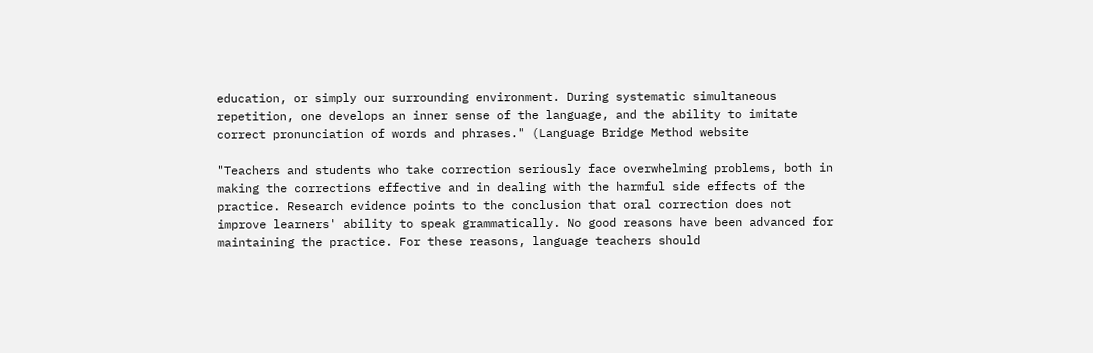education, or simply our surrounding environment. During systematic simultaneous repetition, one develops an inner sense of the language, and the ability to imitate correct pronunciation of words and phrases." (Language Bridge Method website

"Teachers and students who take correction seriously face overwhelming problems, both in making the corrections effective and in dealing with the harmful side effects of the practice. Research evidence points to the conclusion that oral correction does not improve learners' ability to speak grammatically. No good reasons have been advanced for maintaining the practice. For these reasons, language teachers should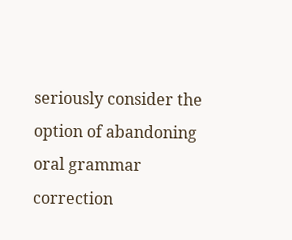seriously consider the option of abandoning oral grammar correction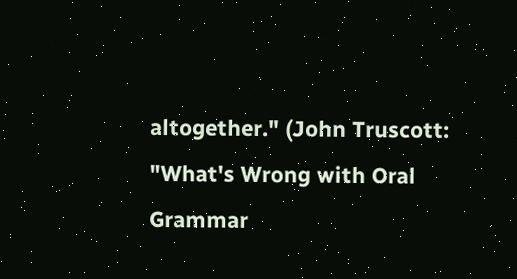altogether." (John Truscott: "What's Wrong with Oral Grammar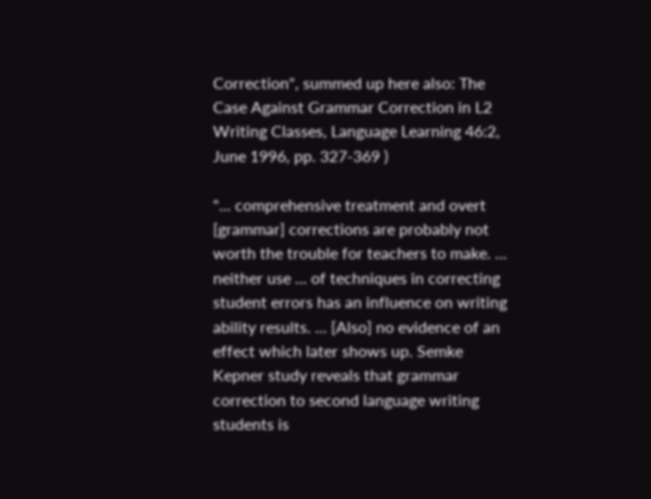Correction", summed up here also: The Case Against Grammar Correction in L2 Writing Classes, Language Learning 46:2, June 1996, pp. 327-369 )

"... comprehensive treatment and overt [grammar] corrections are probably not worth the trouble for teachers to make. ... neither use ... of techniques in correcting student errors has an influence on writing ability results. ... [Also] no evidence of an effect which later shows up. Semke Kepner study reveals that grammar correction to second language writing students is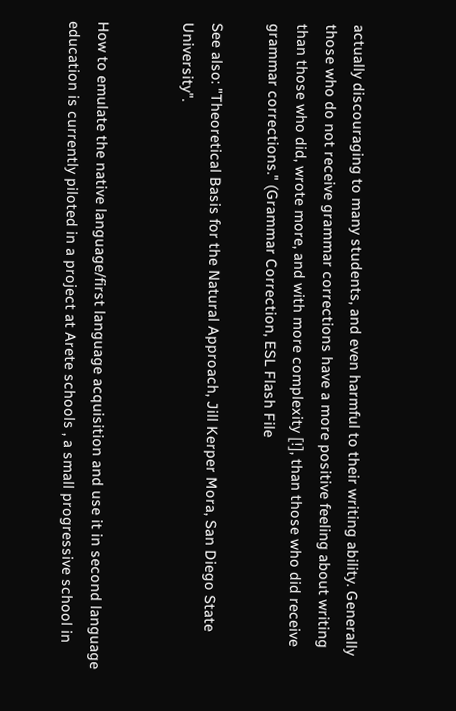actually discouraging to many students, and even harmful to their writing ability. Generally those who do not receive grammar corrections have a more positive feeling about writing than those who did, wrote more, and with more complexity [!], than those who did receive grammar corrections." (Grammar Correction, ESL Flash File

See also: "Theoretical Basis for the Natural Approach, Jill Kerper Mora, San Diego State University".


How to emulate the native language/first language acquisition and use it in second language education is currently piloted in a project at Arete schools , a small progressive school in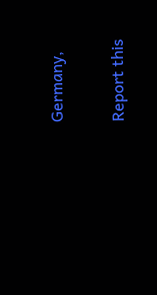Germany,

Report this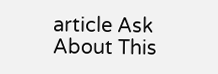article Ask About This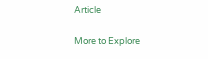Article

More to Explore